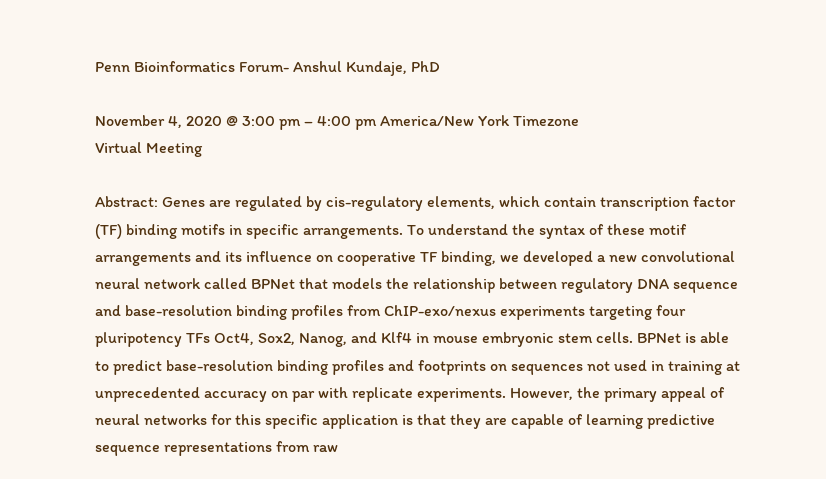Penn Bioinformatics Forum- Anshul Kundaje, PhD

November 4, 2020 @ 3:00 pm – 4:00 pm America/New York Timezone
Virtual Meeting

Abstract: Genes are regulated by cis-regulatory elements, which contain transcription factor (TF) binding motifs in specific arrangements. To understand the syntax of these motif arrangements and its influence on cooperative TF binding, we developed a new convolutional neural network called BPNet that models the relationship between regulatory DNA sequence and base-resolution binding profiles from ChIP-exo/nexus experiments targeting four pluripotency TFs Oct4, Sox2, Nanog, and Klf4 in mouse embryonic stem cells. BPNet is able to predict base-resolution binding profiles and footprints on sequences not used in training at unprecedented accuracy on par with replicate experiments. However, the primary appeal of neural networks for this specific application is that they are capable of learning predictive sequence representations from raw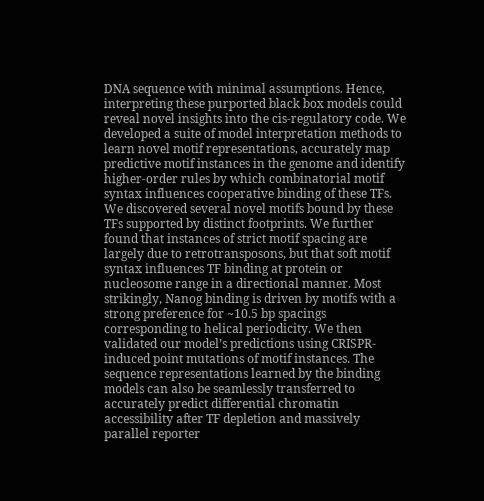DNA sequence with minimal assumptions. Hence, interpreting these purported black box models could reveal novel insights into the cis-regulatory code. We developed a suite of model interpretation methods to learn novel motif representations, accurately map predictive motif instances in the genome and identify higher-order rules by which combinatorial motif syntax influences cooperative binding of these TFs. We discovered several novel motifs bound by these TFs supported by distinct footprints. We further found that instances of strict motif spacing are largely due to retrotransposons, but that soft motif syntax influences TF binding at protein or nucleosome range in a directional manner. Most strikingly, Nanog binding is driven by motifs with a strong preference for ~10.5 bp spacings corresponding to helical periodicity. We then validated our model’s predictions using CRISPR-induced point mutations of motif instances. The sequence representations learned by the binding models can also be seamlessly transferred to accurately predict differential chromatin accessibility after TF depletion and massively parallel reporter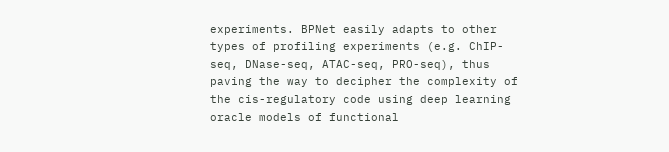experiments. BPNet easily adapts to other types of profiling experiments (e.g. ChIP-seq, DNase-seq, ATAC-seq, PRO-seq), thus paving the way to decipher the complexity of the cis-regulatory code using deep learning oracle models of functional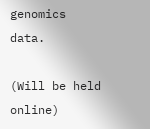genomics data.

(Will be held online)